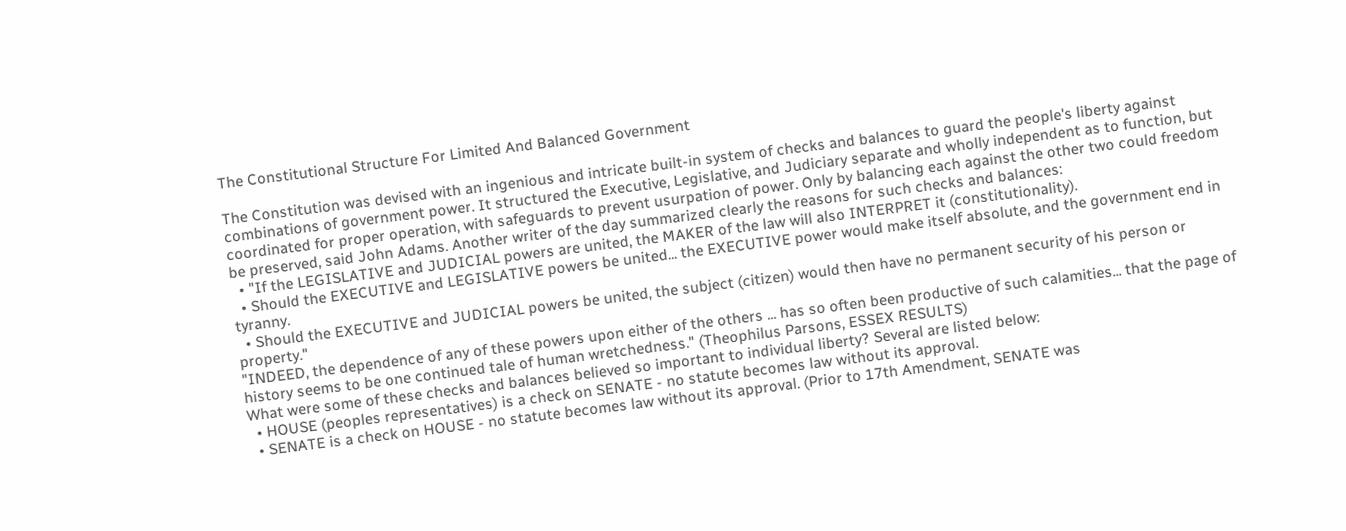The Constitutional Structure For Limited And Balanced Government

The Constitution was devised with an ingenious and intricate built-in system of checks and balances to guard the people's liberty against combinations of government power. It structured the Executive, Legislative, and Judiciary separate and wholly independent as to function, but coordinated for proper operation, with safeguards to prevent usurpation of power. Only by balancing each against the other two could freedom be preserved, said John Adams. Another writer of the day summarized clearly the reasons for such checks and balances:
  • "If the LEGISLATIVE and JUDICIAL powers are united, the MAKER of the law will also INTERPRET it (constitutionality).
  • Should the EXECUTIVE and LEGISLATIVE powers be united... the EXECUTIVE power would make itself absolute, and the government end in tyranny.
  • Should the EXECUTIVE and JUDICIAL powers be united, the subject (citizen) would then have no permanent security of his person or property."
"INDEED, the dependence of any of these powers upon either of the others ... has so often been productive of such calamities... that the page of history seems to be one continued tale of human wretchedness." (Theophilus Parsons, ESSEX RESULTS)
What were some of these checks and balances believed so important to individual liberty? Several are listed below:
  • HOUSE (peoples representatives) is a check on SENATE - no statute becomes law without its approval.
  • SENATE is a check on HOUSE - no statute becomes law without its approval. (Prior to 17th Amendment, SENATE was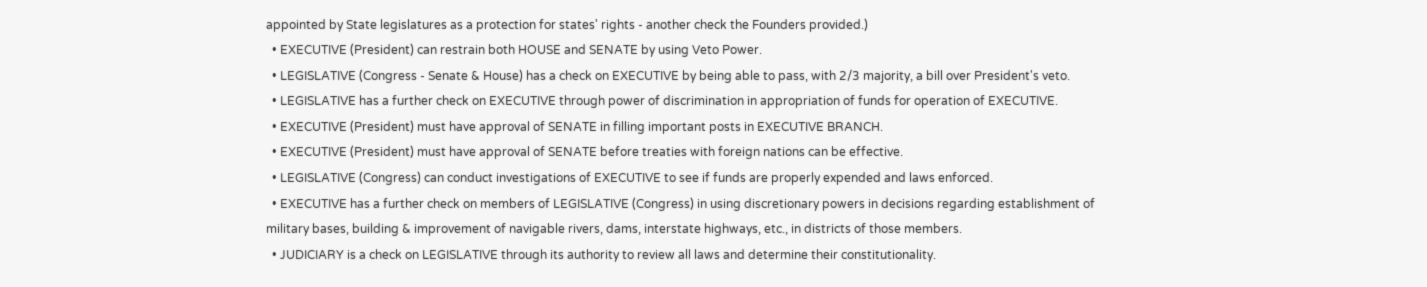appointed by State legislatures as a protection for states' rights - another check the Founders provided.)
  • EXECUTIVE (President) can restrain both HOUSE and SENATE by using Veto Power.
  • LEGISLATIVE (Congress - Senate & House) has a check on EXECUTIVE by being able to pass, with 2/3 majority, a bill over President's veto.
  • LEGISLATIVE has a further check on EXECUTIVE through power of discrimination in appropriation of funds for operation of EXECUTIVE.
  • EXECUTIVE (President) must have approval of SENATE in filling important posts in EXECUTIVE BRANCH.
  • EXECUTIVE (President) must have approval of SENATE before treaties with foreign nations can be effective.
  • LEGISLATIVE (Congress) can conduct investigations of EXECUTIVE to see if funds are properly expended and laws enforced.
  • EXECUTIVE has a further check on members of LEGISLATIVE (Congress) in using discretionary powers in decisions regarding establishment of military bases, building & improvement of navigable rivers, dams, interstate highways, etc., in districts of those members.
  • JUDICIARY is a check on LEGISLATIVE through its authority to review all laws and determine their constitutionality.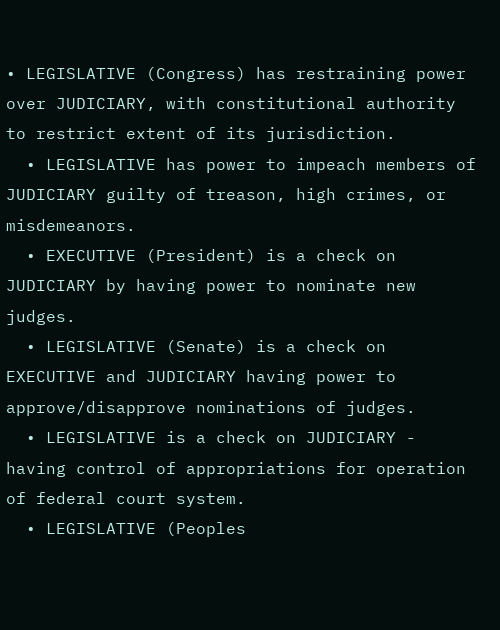• LEGISLATIVE (Congress) has restraining power over JUDICIARY, with constitutional authority to restrict extent of its jurisdiction.
  • LEGISLATIVE has power to impeach members of JUDICIARY guilty of treason, high crimes, or misdemeanors.
  • EXECUTIVE (President) is a check on JUDICIARY by having power to nominate new judges.
  • LEGISLATIVE (Senate) is a check on EXECUTIVE and JUDICIARY having power to approve/disapprove nominations of judges.
  • LEGISLATIVE is a check on JUDICIARY - having control of appropriations for operation of federal court system.
  • LEGISLATIVE (Peoples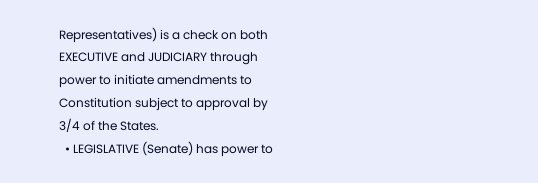Representatives) is a check on both EXECUTIVE and JUDICIARY through power to initiate amendments to Constitution subject to approval by 3/4 of the States.
  • LEGISLATIVE (Senate) has power to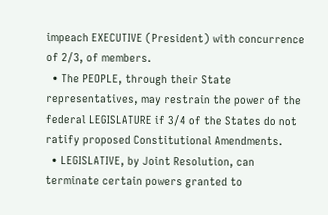impeach EXECUTIVE (President) with concurrence of 2/3, of members.
  • The PEOPLE, through their State representatives, may restrain the power of the federal LEGISLATURE if 3/4 of the States do not ratify proposed Constitutional Amendments.
  • LEGISLATIVE, by Joint Resolution, can terminate certain powers granted to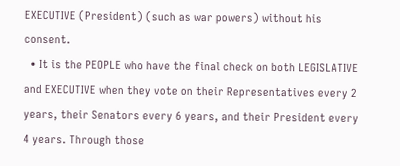EXECUTIVE (President) (such as war powers) without his consent.
  • It is the PEOPLE who have the final check on both LEGISLATIVE and EXECUTIVE when they vote on their Representatives every 2 years, their Senators every 6 years, and their President every 4 years. Through those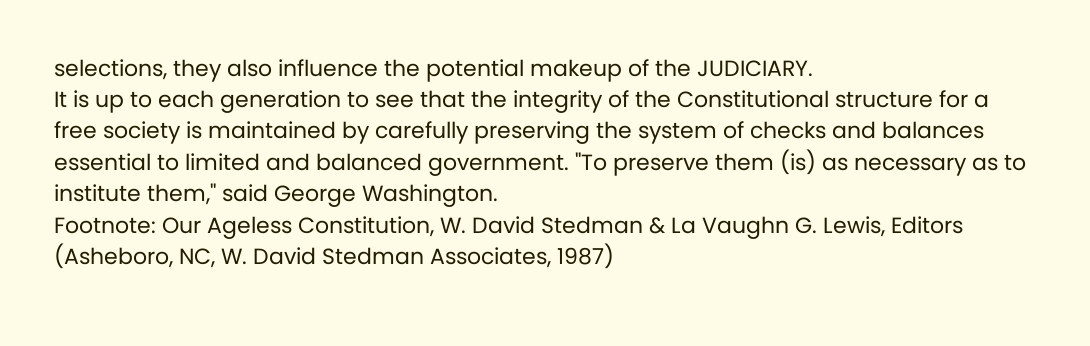selections, they also influence the potential makeup of the JUDICIARY.
It is up to each generation to see that the integrity of the Constitutional structure for a free society is maintained by carefully preserving the system of checks and balances essential to limited and balanced government. "To preserve them (is) as necessary as to institute them," said George Washington.
Footnote: Our Ageless Constitution, W. David Stedman & La Vaughn G. Lewis, Editors (Asheboro, NC, W. David Stedman Associates, 1987)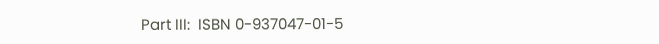Part III:  ISBN 0-937047-01-5